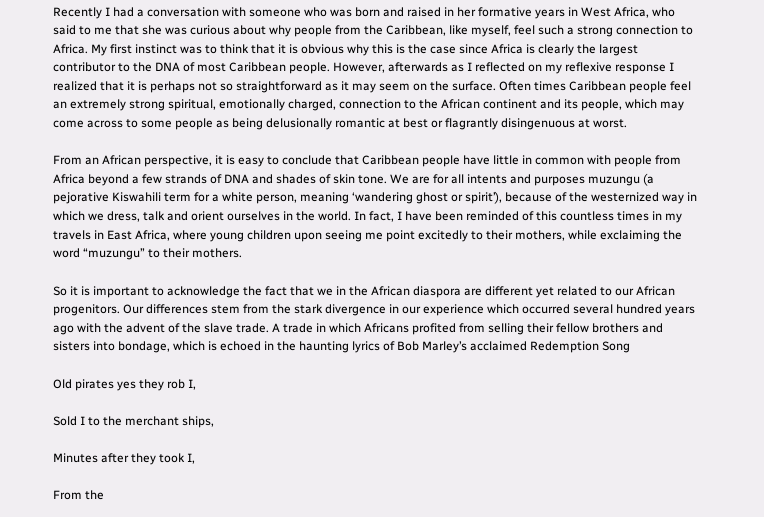Recently I had a conversation with someone who was born and raised in her formative years in West Africa, who said to me that she was curious about why people from the Caribbean, like myself, feel such a strong connection to Africa. My first instinct was to think that it is obvious why this is the case since Africa is clearly the largest contributor to the DNA of most Caribbean people. However, afterwards as I reflected on my reflexive response I realized that it is perhaps not so straightforward as it may seem on the surface. Often times Caribbean people feel an extremely strong spiritual, emotionally charged, connection to the African continent and its people, which may come across to some people as being delusionally romantic at best or flagrantly disingenuous at worst.

From an African perspective, it is easy to conclude that Caribbean people have little in common with people from Africa beyond a few strands of DNA and shades of skin tone. We are for all intents and purposes muzungu (a pejorative Kiswahili term for a white person, meaning ‘wandering ghost or spirit’), because of the westernized way in which we dress, talk and orient ourselves in the world. In fact, I have been reminded of this countless times in my travels in East Africa, where young children upon seeing me point excitedly to their mothers, while exclaiming the word “muzungu” to their mothers.

So it is important to acknowledge the fact that we in the African diaspora are different yet related to our African progenitors. Our differences stem from the stark divergence in our experience which occurred several hundred years ago with the advent of the slave trade. A trade in which Africans profited from selling their fellow brothers and sisters into bondage, which is echoed in the haunting lyrics of Bob Marley’s acclaimed Redemption Song

Old pirates yes they rob I,

Sold I to the merchant ships,

Minutes after they took I,

From the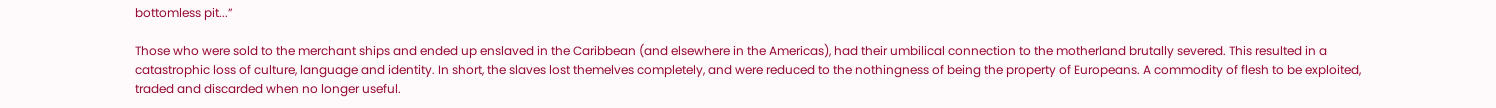bottomless pit...”

Those who were sold to the merchant ships and ended up enslaved in the Caribbean (and elsewhere in the Americas), had their umbilical connection to the motherland brutally severed. This resulted in a catastrophic loss of culture, language and identity. In short, the slaves lost themelves completely, and were reduced to the nothingness of being the property of Europeans. A commodity of flesh to be exploited, traded and discarded when no longer useful.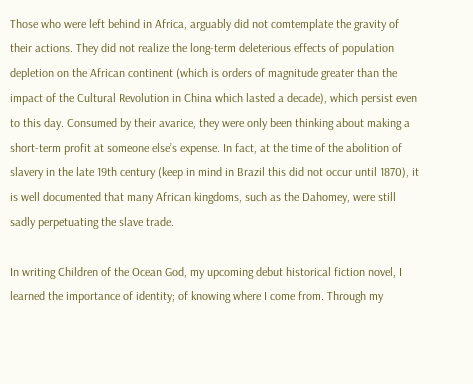Those who were left behind in Africa, arguably did not comtemplate the gravity of their actions. They did not realize the long-term deleterious effects of population depletion on the African continent (which is orders of magnitude greater than the impact of the Cultural Revolution in China which lasted a decade), which persist even to this day. Consumed by their avarice, they were only been thinking about making a short-term profit at someone else’s expense. In fact, at the time of the abolition of slavery in the late 19th century (keep in mind in Brazil this did not occur until 1870), it is well documented that many African kingdoms, such as the Dahomey, were still sadly perpetuating the slave trade.

In writing Children of the Ocean God, my upcoming debut historical fiction novel, I learned the importance of identity; of knowing where I come from. Through my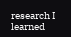research I learned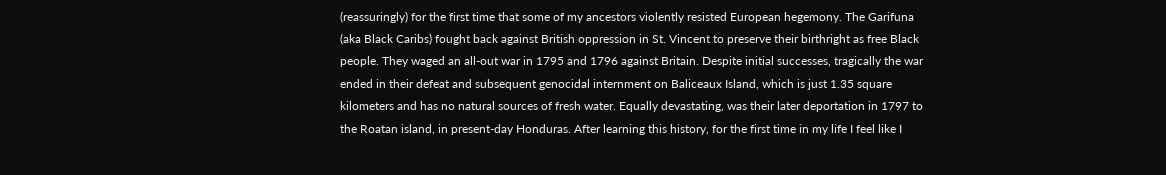(reassuringly) for the first time that some of my ancestors violently resisted European hegemony. The Garifuna (aka Black Caribs) fought back against British oppression in St. Vincent to preserve their birthright as free Black people. They waged an all-out war in 1795 and 1796 against Britain. Despite initial successes, tragically the war ended in their defeat and subsequent genocidal internment on Baliceaux Island, which is just 1.35 square kilometers and has no natural sources of fresh water. Equally devastating, was their later deportation in 1797 to the Roatan island, in present-day Honduras. After learning this history, for the first time in my life I feel like I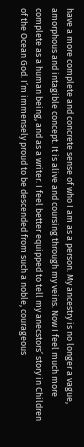have a more complete and concrete sense of who I am as a person. My ancestry is no longer a vague, amorphous and intagible concept. It is alive and coursing through my veins. Now I feel much more complete as a human being, and as a writer. I feel better equipped to tell my anecstors’ story in Children of the Ocean God. I’m immensely proud to be descended from such a noble, courageous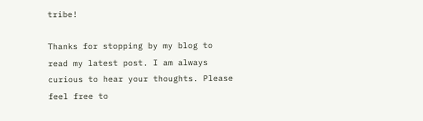tribe!

Thanks for stopping by my blog to read my latest post. I am always curious to hear your thoughts. Please feel free to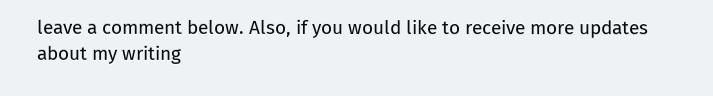leave a comment below. Also, if you would like to receive more updates about my writing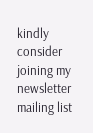kindly consider joining my newsletter mailing list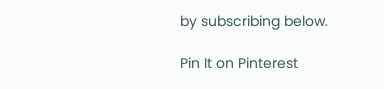by subscribing below.

Pin It on Pinterest